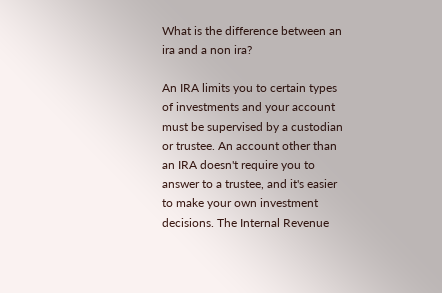What is the difference between an ira and a non ira?

An IRA limits you to certain types of investments and your account must be supervised by a custodian or trustee. An account other than an IRA doesn't require you to answer to a trustee, and it's easier to make your own investment decisions. The Internal Revenue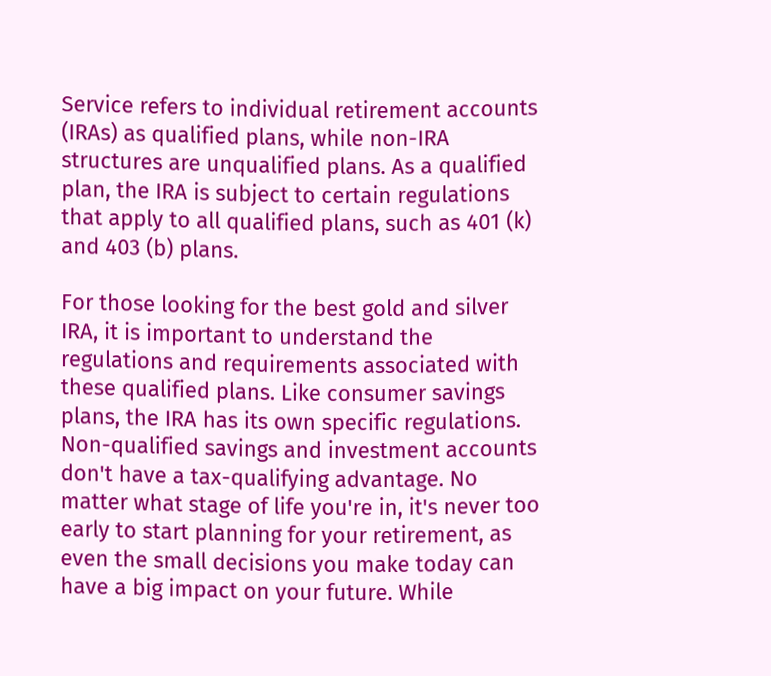Service refers to individual retirement accounts (IRAs) as qualified plans, while non-IRA structures are unqualified plans. As a qualified plan, the IRA is subject to certain regulations that apply to all qualified plans, such as 401 (k) and 403 (b) plans.

For those looking for the best gold and silver IRA, it is important to understand the regulations and requirements associated with these qualified plans. Like consumer savings plans, the IRA has its own specific regulations. Non-qualified savings and investment accounts don't have a tax-qualifying advantage. No matter what stage of life you're in, it's never too early to start planning for your retirement, as even the small decisions you make today can have a big impact on your future. While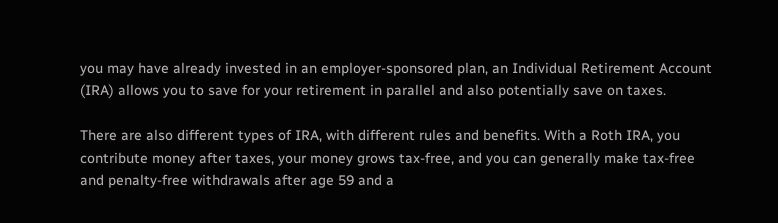you may have already invested in an employer-sponsored plan, an Individual Retirement Account (IRA) allows you to save for your retirement in parallel and also potentially save on taxes.

There are also different types of IRA, with different rules and benefits. With a Roth IRA, you contribute money after taxes, your money grows tax-free, and you can generally make tax-free and penalty-free withdrawals after age 59 and a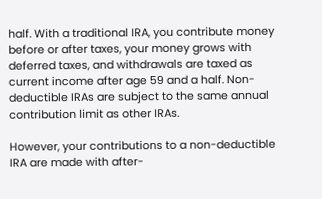half. With a traditional IRA, you contribute money before or after taxes, your money grows with deferred taxes, and withdrawals are taxed as current income after age 59 and a half. Non-deductible IRAs are subject to the same annual contribution limit as other IRAs.

However, your contributions to a non-deductible IRA are made with after-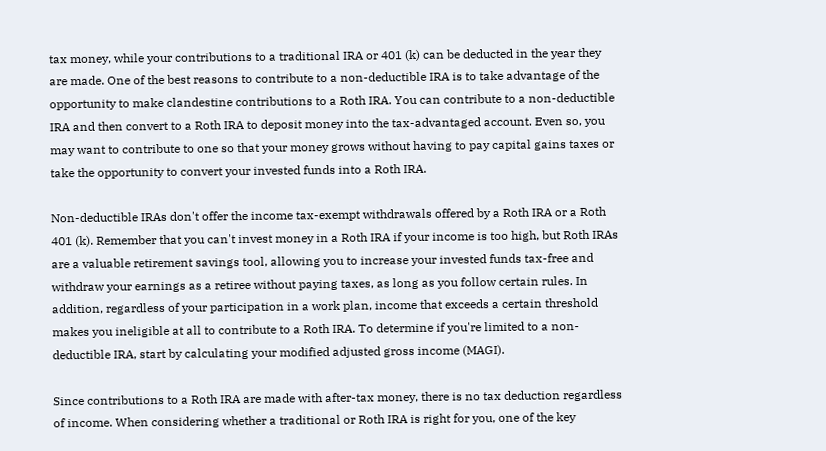tax money, while your contributions to a traditional IRA or 401 (k) can be deducted in the year they are made. One of the best reasons to contribute to a non-deductible IRA is to take advantage of the opportunity to make clandestine contributions to a Roth IRA. You can contribute to a non-deductible IRA and then convert to a Roth IRA to deposit money into the tax-advantaged account. Even so, you may want to contribute to one so that your money grows without having to pay capital gains taxes or take the opportunity to convert your invested funds into a Roth IRA.

Non-deductible IRAs don't offer the income tax-exempt withdrawals offered by a Roth IRA or a Roth 401 (k). Remember that you can't invest money in a Roth IRA if your income is too high, but Roth IRAs are a valuable retirement savings tool, allowing you to increase your invested funds tax-free and withdraw your earnings as a retiree without paying taxes, as long as you follow certain rules. In addition, regardless of your participation in a work plan, income that exceeds a certain threshold makes you ineligible at all to contribute to a Roth IRA. To determine if you're limited to a non-deductible IRA, start by calculating your modified adjusted gross income (MAGI).

Since contributions to a Roth IRA are made with after-tax money, there is no tax deduction regardless of income. When considering whether a traditional or Roth IRA is right for you, one of the key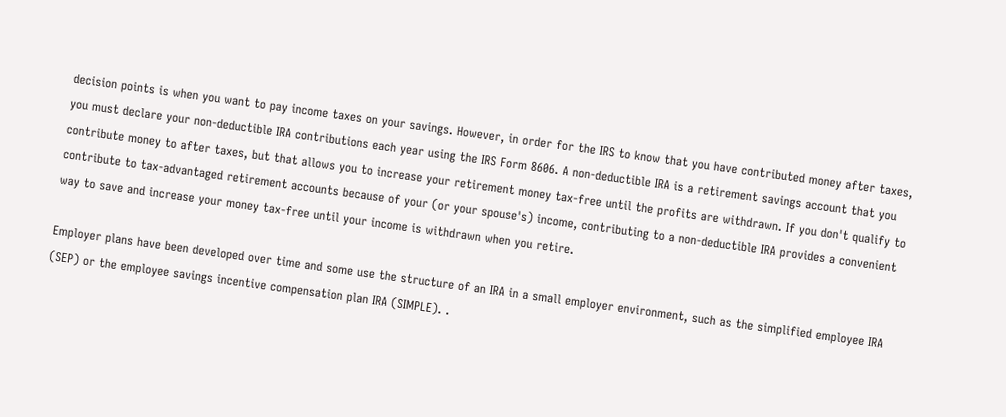decision points is when you want to pay income taxes on your savings. However, in order for the IRS to know that you have contributed money after taxes, you must declare your non-deductible IRA contributions each year using the IRS Form 8606. A non-deductible IRA is a retirement savings account that you contribute money to after taxes, but that allows you to increase your retirement money tax-free until the profits are withdrawn. If you don't qualify to contribute to tax-advantaged retirement accounts because of your (or your spouse's) income, contributing to a non-deductible IRA provides a convenient way to save and increase your money tax-free until your income is withdrawn when you retire.

Employer plans have been developed over time and some use the structure of an IRA in a small employer environment, such as the simplified employee IRA (SEP) or the employee savings incentive compensation plan IRA (SIMPLE). .